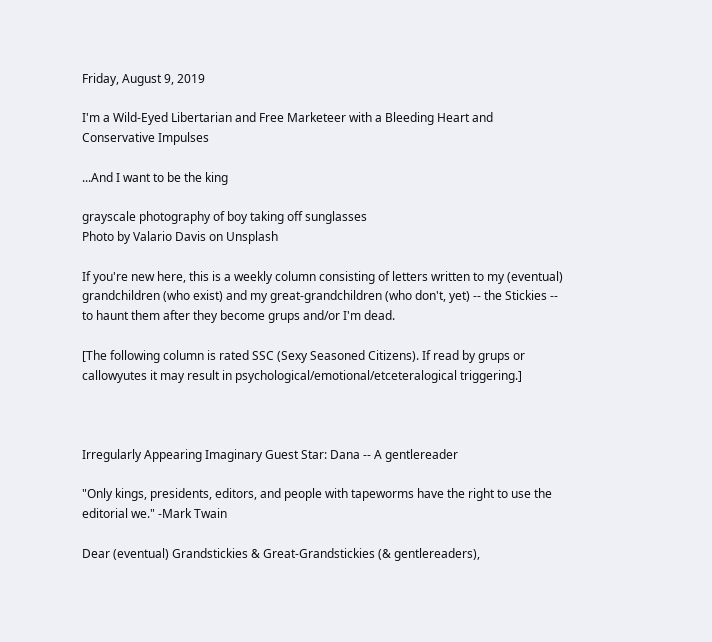Friday, August 9, 2019

I'm a Wild-Eyed Libertarian and Free Marketeer with a Bleeding Heart and Conservative Impulses

...And I want to be the king

grayscale photography of boy taking off sunglasses
Photo by Valario Davis on Unsplash

If you're new here, this is a weekly column consisting of letters written to my (eventual) grandchildren (who exist) and my great-grandchildren (who don't, yet) -- the Stickies -- to haunt them after they become grups and/or I'm dead.

[The following column is rated SSC (Sexy Seasoned Citizens). If read by grups or callowyutes it may result in psychological/emotional/etceteralogical triggering.]



Irregularly Appearing Imaginary Guest Star: Dana -- A gentlereader

"Only kings, presidents, editors, and people with tapeworms have the right to use the editorial we." -Mark Twain

Dear (eventual) Grandstickies & Great-Grandstickies (& gentlereaders),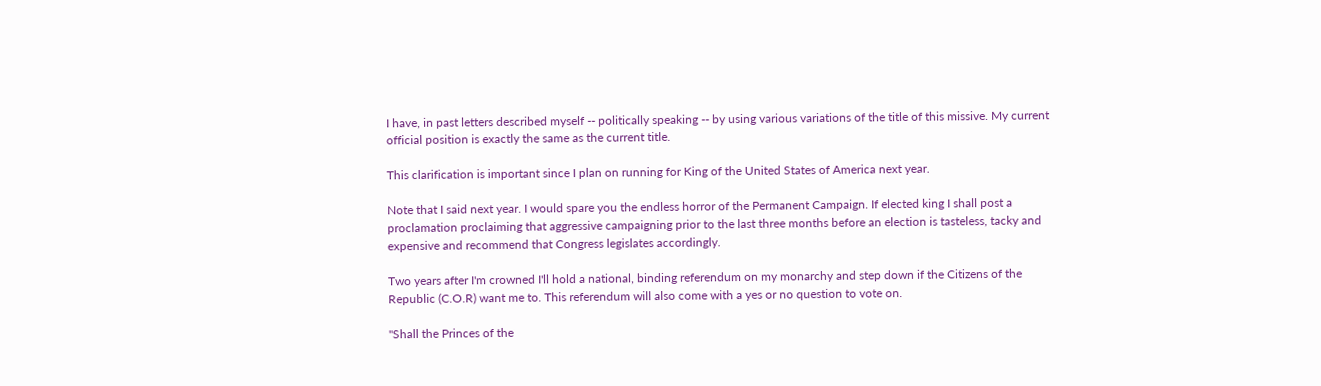I have, in past letters described myself -- politically speaking -- by using various variations of the title of this missive. My current official position is exactly the same as the current title.

This clarification is important since I plan on running for King of the United States of America next year.

Note that I said next year. I would spare you the endless horror of the Permanent Campaign. If elected king I shall post a proclamation proclaiming that aggressive campaigning prior to the last three months before an election is tasteless, tacky and expensive and recommend that Congress legislates accordingly.

Two years after I'm crowned I'll hold a national, binding referendum on my monarchy and step down if the Citizens of the Republic (C.O.R) want me to. This referendum will also come with a yes or no question to vote on.

"Shall the Princes of the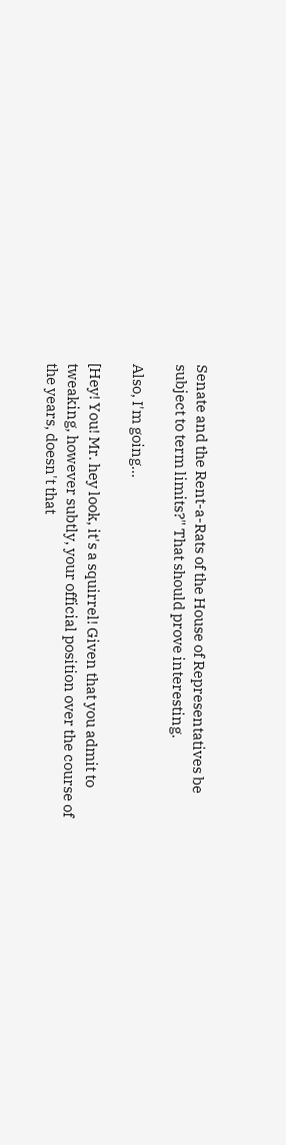Senate and the Rent-a-Rats of the House of Representatives be subject to term limits?" That should prove interesting.

Also, I'm going...

[Hey! You! Mr. hey look, it's a squirrel! Given that you admit to tweaking, however subtly, your official position over the course of the years, doesn't that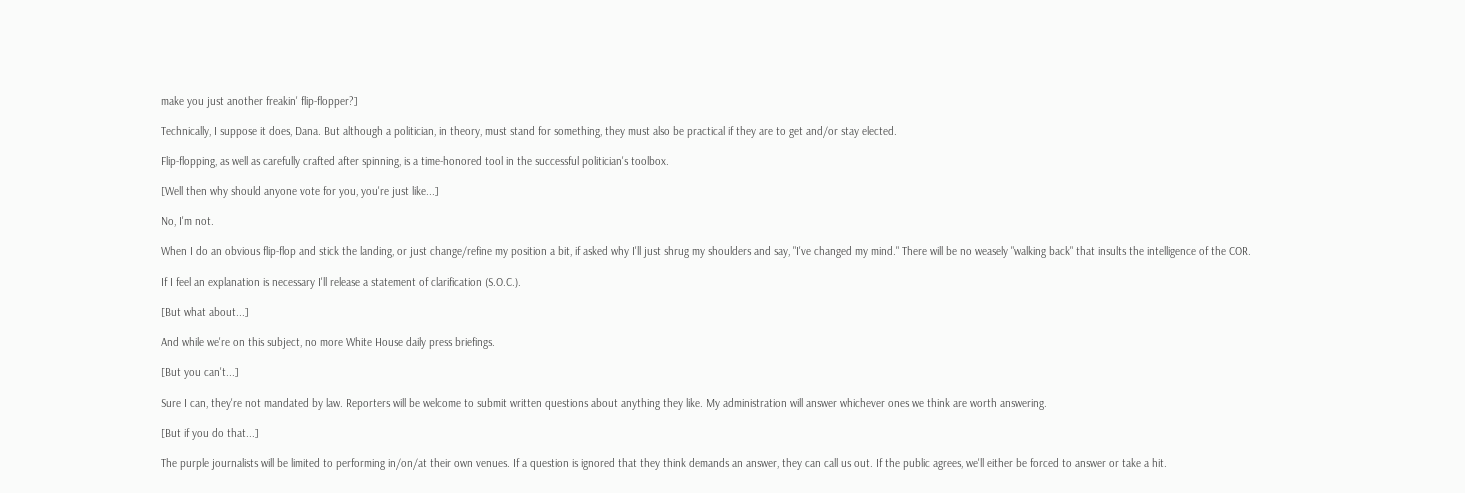make you just another freakin' flip-flopper?]

Technically, I suppose it does, Dana. But although a politician, in theory, must stand for something, they must also be practical if they are to get and/or stay elected.

Flip-flopping, as well as carefully crafted after spinning, is a time-honored tool in the successful politician's toolbox.

[Well then why should anyone vote for you, you're just like...]

No, I'm not.

When I do an obvious flip-flop and stick the landing, or just change/refine my position a bit, if asked why I'll just shrug my shoulders and say, "I've changed my mind." There will be no weasely "walking back" that insults the intelligence of the COR.

If I feel an explanation is necessary I'll release a statement of clarification (S.O.C.).

[But what about...]

And while we're on this subject, no more White House daily press briefings.

[But you can't...]

Sure I can, they're not mandated by law. Reporters will be welcome to submit written questions about anything they like. My administration will answer whichever ones we think are worth answering.

[But if you do that...]

The purple journalists will be limited to performing in/on/at their own venues. If a question is ignored that they think demands an answer, they can call us out. If the public agrees, we'll either be forced to answer or take a hit.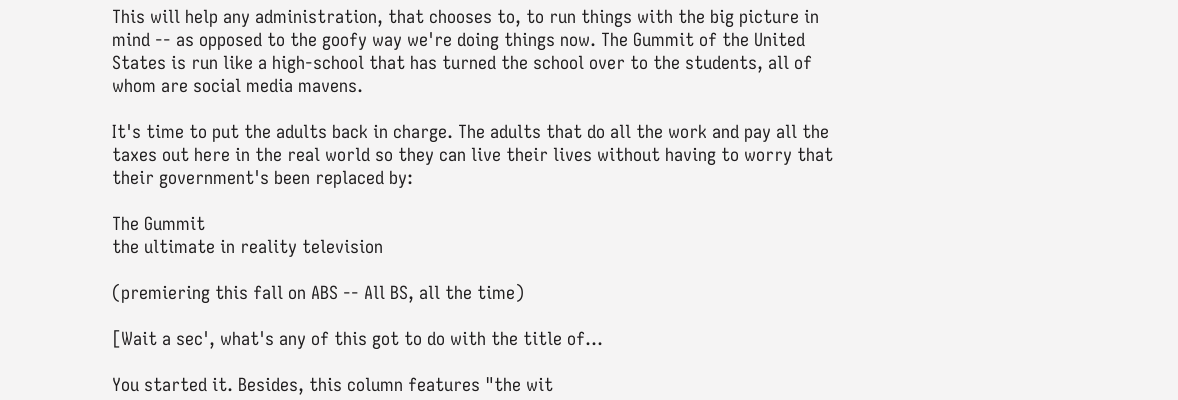This will help any administration, that chooses to, to run things with the big picture in mind -- as opposed to the goofy way we're doing things now. The Gummit of the United States is run like a high-school that has turned the school over to the students, all of whom are social media mavens.

It's time to put the adults back in charge. The adults that do all the work and pay all the taxes out here in the real world so they can live their lives without having to worry that their government's been replaced by:

The Gummit
the ultimate in reality television

(premiering this fall on ABS -- All BS, all the time)

[Wait a sec', what's any of this got to do with the title of...

You started it. Besides, this column features "the wit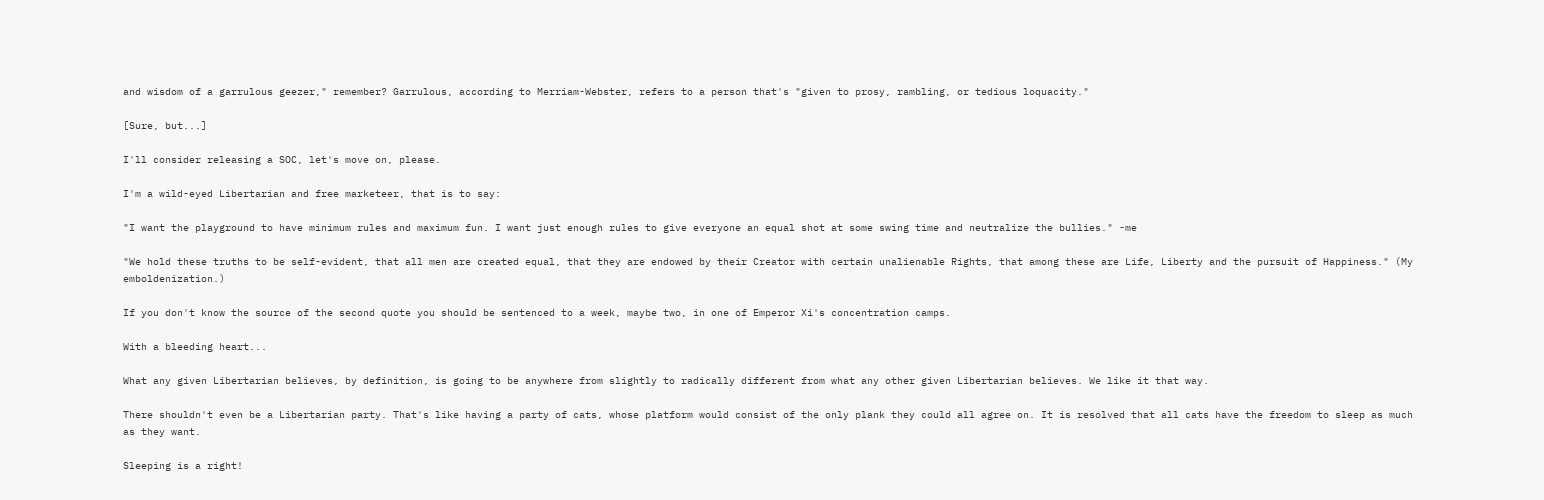and wisdom of a garrulous geezer," remember? Garrulous, according to Merriam-Webster, refers to a person that's "given to prosy, rambling, or tedious loquacity."

[Sure, but...]

I'll consider releasing a SOC, let's move on, please.

I'm a wild-eyed Libertarian and free marketeer, that is to say:

"I want the playground to have minimum rules and maximum fun. I want just enough rules to give everyone an equal shot at some swing time and neutralize the bullies." -me

"We hold these truths to be self-evident, that all men are created equal, that they are endowed by their Creator with certain unalienable Rights, that among these are Life, Liberty and the pursuit of Happiness." (My emboldenization.)

If you don't know the source of the second quote you should be sentenced to a week, maybe two, in one of Emperor Xi's concentration camps.

With a bleeding heart...

What any given Libertarian believes, by definition, is going to be anywhere from slightly to radically different from what any other given Libertarian believes. We like it that way.

There shouldn't even be a Libertarian party. That's like having a party of cats, whose platform would consist of the only plank they could all agree on. It is resolved that all cats have the freedom to sleep as much as they want.

Sleeping is a right!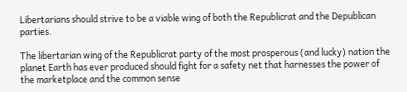Libertarians should strive to be a viable wing of both the Republicrat and the Depublican parties.

The libertarian wing of the Republicrat party of the most prosperous (and lucky) nation the planet Earth has ever produced should fight for a safety net that harnesses the power of the marketplace and the common sense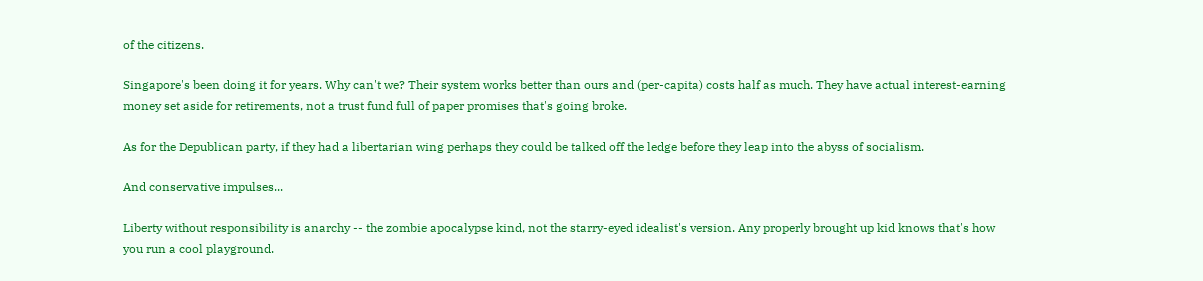of the citizens.

Singapore's been doing it for years. Why can't we? Their system works better than ours and (per-capita) costs half as much. They have actual interest-earning money set aside for retirements, not a trust fund full of paper promises that's going broke.

As for the Depublican party, if they had a libertarian wing perhaps they could be talked off the ledge before they leap into the abyss of socialism.

And conservative impulses...

Liberty without responsibility is anarchy -- the zombie apocalypse kind, not the starry-eyed idealist's version. Any properly brought up kid knows that's how you run a cool playground.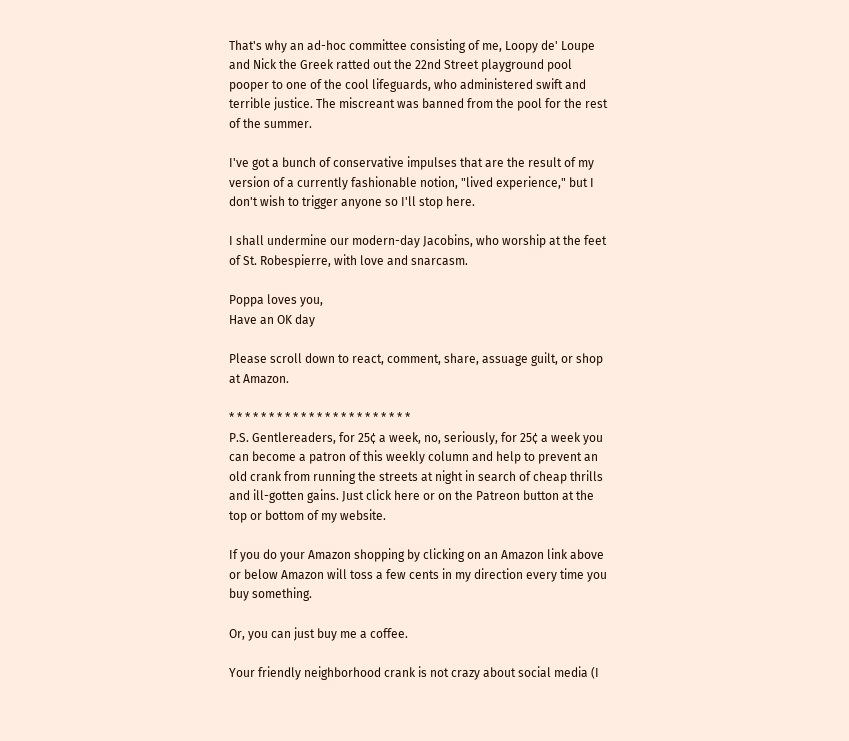That's why an ad-hoc committee consisting of me, Loopy de' Loupe and Nick the Greek ratted out the 22nd Street playground pool pooper to one of the cool lifeguards, who administered swift and terrible justice. The miscreant was banned from the pool for the rest of the summer.

I've got a bunch of conservative impulses that are the result of my version of a currently fashionable notion, "lived experience," but I don't wish to trigger anyone so I'll stop here.

I shall undermine our modern-day Jacobins, who worship at the feet of St. Robespierre, with love and snarcasm.

Poppa loves you,
Have an OK day

Please scroll down to react, comment, share, assuage guilt, or shop at Amazon.

* * * * * * * * * * * * * * * * * * * * * * *
P.S. Gentlereaders, for 25¢ a week, no, seriously, for 25¢ a week you can become a patron of this weekly column and help to prevent an old crank from running the streets at night in search of cheap thrills and ill-gotten gains. Just click here or on the Patreon button at the top or bottom of my website.

If you do your Amazon shopping by clicking on an Amazon link above or below Amazon will toss a few cents in my direction every time you buy something.

Or, you can just buy me a coffee.

Your friendly neighborhood crank is not crazy about social media (I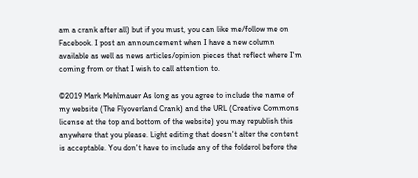am a crank after all) but if you must, you can like me/follow me on Facebook. I post an announcement when I have a new column available as well as news articles/opinion pieces that reflect where I'm coming from or that I wish to call attention to.

©2019 Mark Mehlmauer As long as you agree to include the name of my website (The Flyoverland Crank) and the URL (Creative Commons license at the top and bottom of the website) you may republish this anywhere that you please. Light editing that doesn't alter the content is acceptable. You don't have to include any of the folderol before the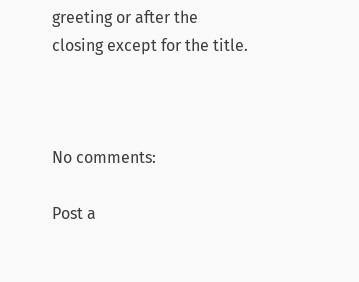greeting or after the closing except for the title.



No comments:

Post a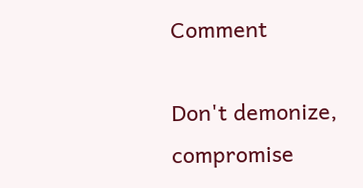Comment

Don't demonize, compromise